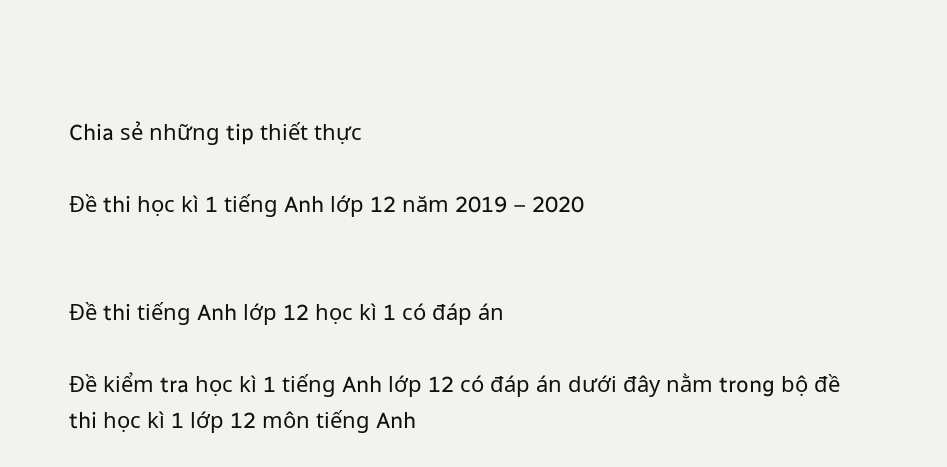Chia sẻ những tip thiết thực

Đề thi học kì 1 tiếng Anh lớp 12 năm 2019 – 2020


Đề thi tiếng Anh lớp 12 học kì 1 có đáp án

Đề kiểm tra học kì 1 tiếng Anh lớp 12 có đáp án dưới đây nằm trong bộ đề thi học kì 1 lớp 12 môn tiếng Anh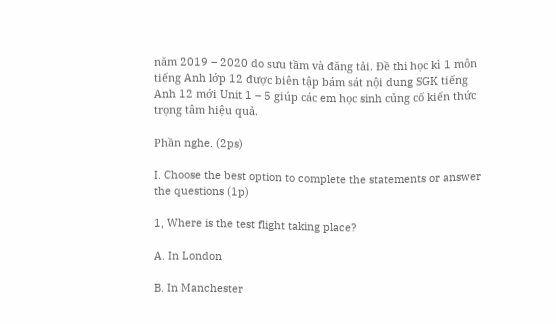năm 2019 – 2020 do sưu tầm và đăng tải. Đề thi học kì 1 môn tiếng Anh lớp 12 được biên tập bám sát nội dung SGK tiếng Anh 12 mới Unit 1 – 5 giúp các em học sinh củng cố kiến thức trọng tâm hiệu quả.

Phần nghe. (2ps)

I. Choose the best option to complete the statements or answer the questions (1p)

1, Where is the test flight taking place?

A. In London

B. In Manchester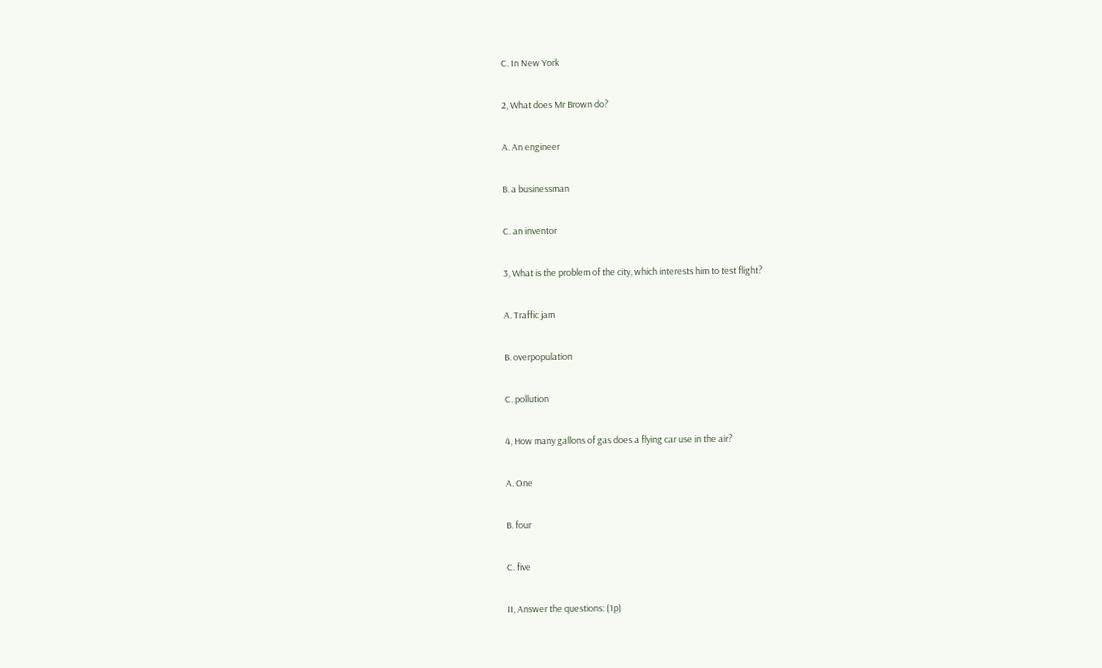C. In New York

2, What does Mr Brown do?

A. An engineer

B. a businessman

C. an inventor

3, What is the problem of the city, which interests him to test flight?

A. Traffic jam

B. overpopulation

C. pollution

4, How many gallons of gas does a flying car use in the air?

A. One

B. four

C. five

II, Answer the questions: (1p)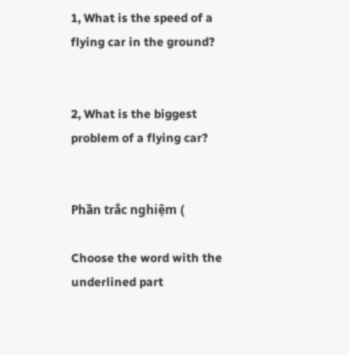1, What is the speed of a flying car in the ground?


2, What is the biggest problem of a flying car?


Phần trắc nghiệm (

Choose the word with the underlined part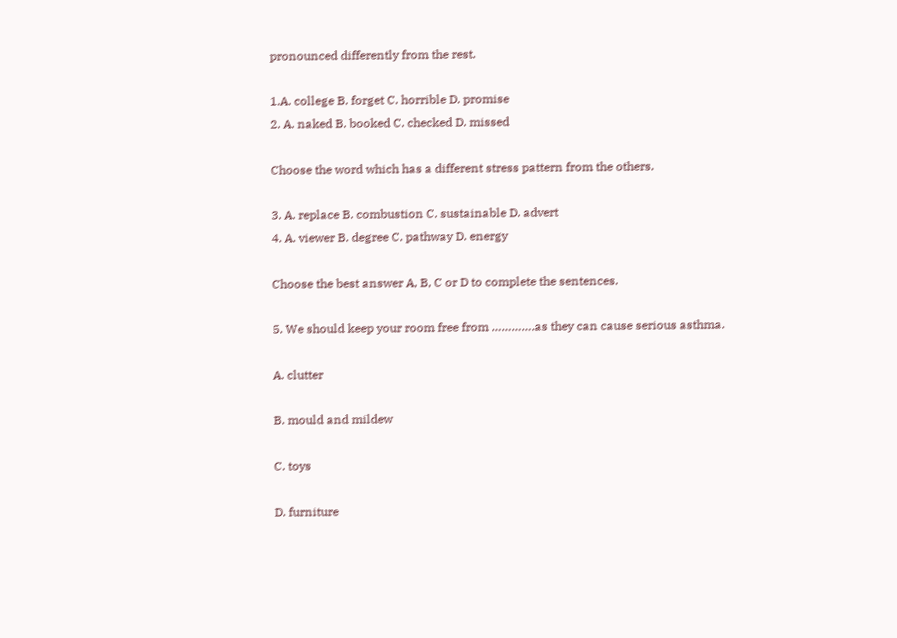pronounced differently from the rest.

1.A. college B. forget C. horrible D. promise
2. A. naked B. booked C. checked D. missed

Choose the word which has a different stress pattern from the others.

3. A. replace B. combustion C. sustainable D. advert
4. A. viewer B. degree C. pathway D. energy

Choose the best answer A, B, C or D to complete the sentences.

5. We should keep your room free from ………….as they can cause serious asthma.

A. clutter

B. mould and mildew

C. toys

D. furniture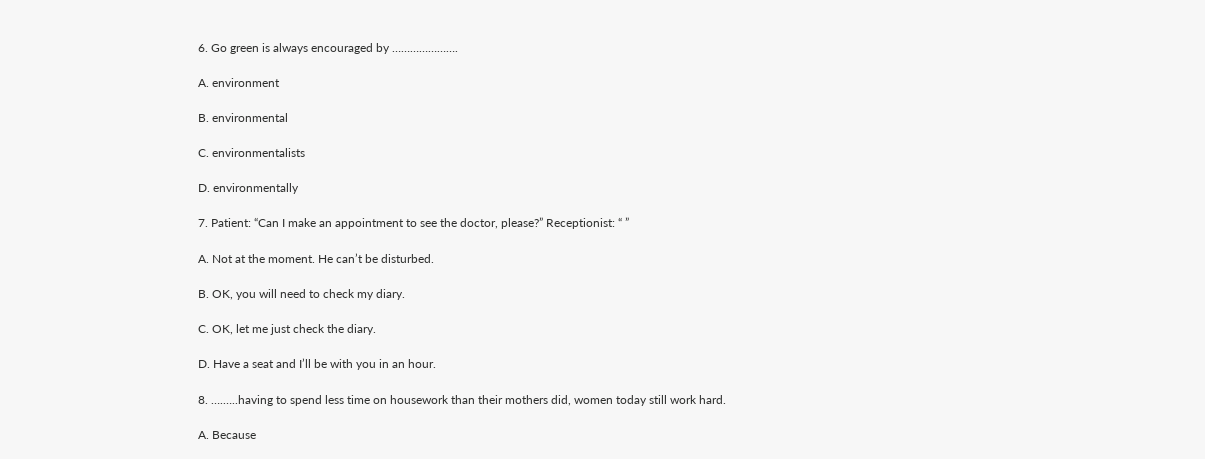6. Go green is always encouraged by ………………….

A. environment

B. environmental

C. environmentalists

D. environmentally

7. Patient: “Can I make an appointment to see the doctor, please?” Receptionist: “ ”

A. Not at the moment. He can’t be disturbed.

B. OK, you will need to check my diary.

C. OK, let me just check the diary.

D. Have a seat and I’ll be with you in an hour.

8. ….…..having to spend less time on housework than their mothers did, women today still work hard.

A. Because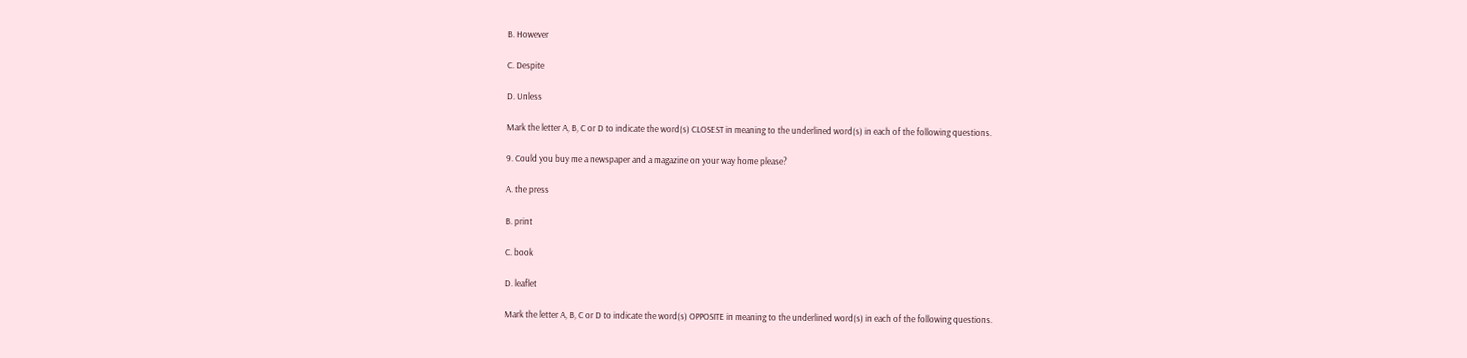B. However

C. Despite

D. Unless

Mark the letter A, B, C or D to indicate the word(s) CLOSEST in meaning to the underlined word(s) in each of the following questions.

9. Could you buy me a newspaper and a magazine on your way home please?

A. the press

B. print

C. book

D. leaflet

Mark the letter A, B, C or D to indicate the word(s) OPPOSITE in meaning to the underlined word(s) in each of the following questions.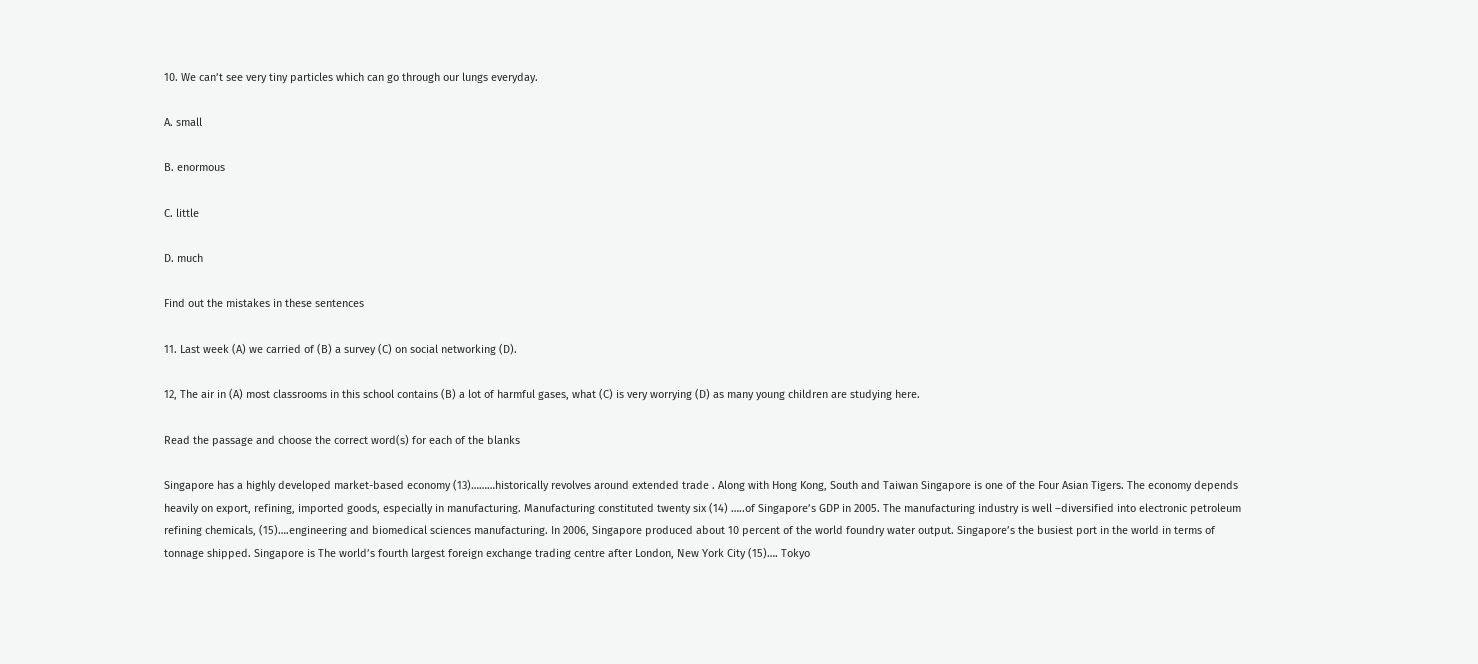10. We can’t see very tiny particles which can go through our lungs everyday.

A. small

B. enormous

C. little

D. much

Find out the mistakes in these sentences

11. Last week (A) we carried of (B) a survey (C) on social networking (D).

12, The air in (A) most classrooms in this school contains (B) a lot of harmful gases, what (C) is very worrying (D) as many young children are studying here.

Read the passage and choose the correct word(s) for each of the blanks

Singapore has a highly developed market-based economy (13)………historically revolves around extended trade . Along with Hong Kong, South and Taiwan Singapore is one of the Four Asian Tigers. The economy depends heavily on export, refining, imported goods, especially in manufacturing. Manufacturing constituted twenty six (14) …..of Singapore’s GDP in 2005. The manufacturing industry is well –diversified into electronic petroleum refining chemicals, (15)….engineering and biomedical sciences manufacturing. In 2006, Singapore produced about 10 percent of the world foundry water output. Singapore’s the busiest port in the world in terms of tonnage shipped. Singapore is The world’s fourth largest foreign exchange trading centre after London, New York City (15)…. Tokyo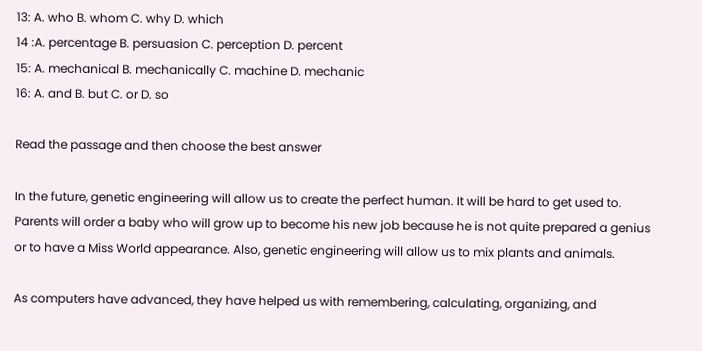13: A. who B. whom C. why D. which
14 :A. percentage B. persuasion C. perception D. percent
15: A. mechanical B. mechanically C. machine D. mechanic
16: A. and B. but C. or D. so

Read the passage and then choose the best answer

In the future, genetic engineering will allow us to create the perfect human. It will be hard to get used to. Parents will order a baby who will grow up to become his new job because he is not quite prepared a genius or to have a Miss World appearance. Also, genetic engineering will allow us to mix plants and animals.

As computers have advanced, they have helped us with remembering, calculating, organizing, and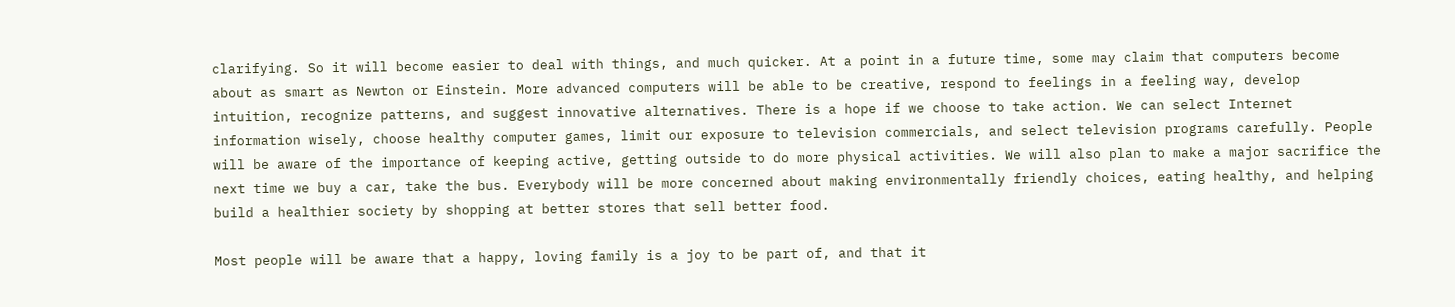clarifying. So it will become easier to deal with things, and much quicker. At a point in a future time, some may claim that computers become about as smart as Newton or Einstein. More advanced computers will be able to be creative, respond to feelings in a feeling way, develop intuition, recognize patterns, and suggest innovative alternatives. There is a hope if we choose to take action. We can select Internet information wisely, choose healthy computer games, limit our exposure to television commercials, and select television programs carefully. People will be aware of the importance of keeping active, getting outside to do more physical activities. We will also plan to make a major sacrifice the next time we buy a car, take the bus. Everybody will be more concerned about making environmentally friendly choices, eating healthy, and helping build a healthier society by shopping at better stores that sell better food.

Most people will be aware that a happy, loving family is a joy to be part of, and that it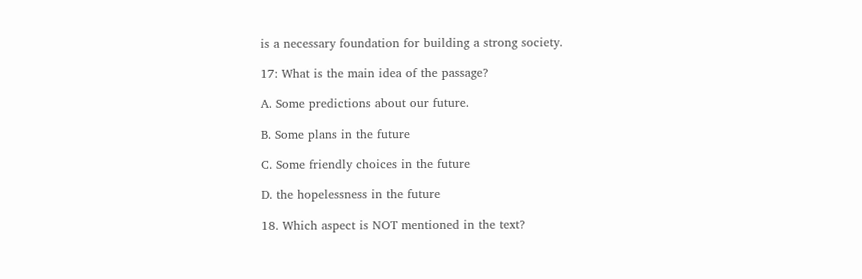is a necessary foundation for building a strong society.

17: What is the main idea of the passage?

A. Some predictions about our future.

B. Some plans in the future

C. Some friendly choices in the future

D. the hopelessness in the future

18. Which aspect is NOT mentioned in the text?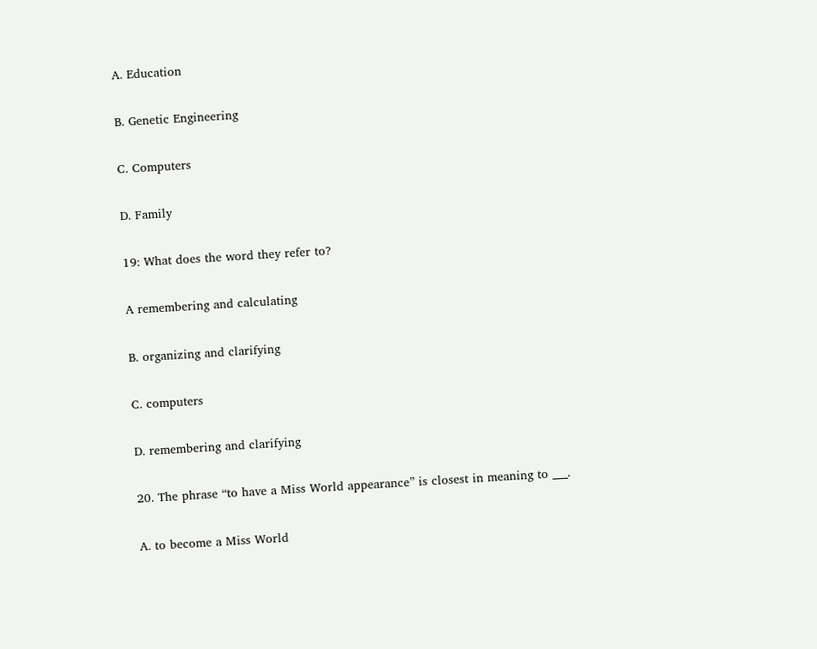A. Education

B. Genetic Engineering

C. Computers

D. Family

19: What does the word they refer to?

A remembering and calculating

B. organizing and clarifying

C. computers

D. remembering and clarifying

20. The phrase “to have a Miss World appearance” is closest in meaning to ___.

A. to become a Miss World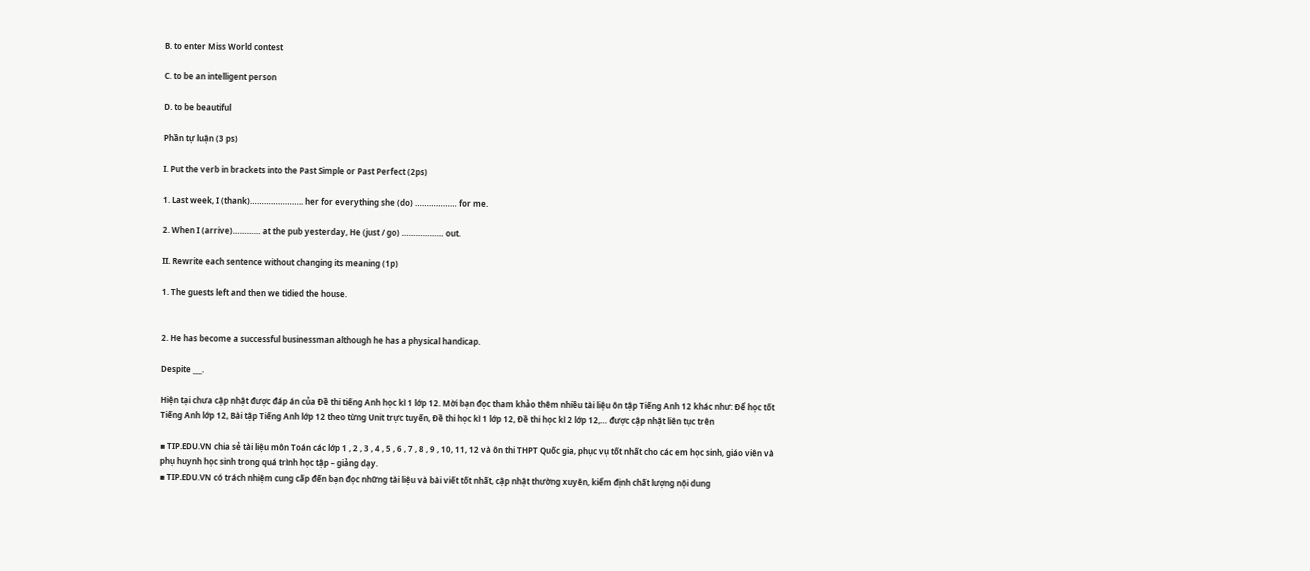B. to enter Miss World contest

C. to be an intelligent person

D. to be beautiful

Phần tự luận (3 ps)

I. Put the verb in brackets into the Past Simple or Past Perfect (2ps)

1. Last week, I (thank)………………….. her for everything she (do) ……………… for me.

2. When I (arrive)………… at the pub yesterday, He (just / go) ……………… out.

II. Rewrite each sentence without changing its meaning (1p)

1. The guests left and then we tidied the house.


2. He has become a successful businessman although he has a physical handicap.

Despite ___.

Hiện tại chưa cập nhật được đáp án của Đề thi tiếng Anh học kì 1 lớp 12. Mời bạn đọc tham khảo thêm nhiều tài liệu ôn tập Tiếng Anh 12 khác như: Để học tốt Tiếng Anh lớp 12, Bài tập Tiếng Anh lớp 12 theo từng Unit trực tuyến, Đề thi học kì 1 lớp 12, Đề thi học kì 2 lớp 12,… được cập nhật liên tục trên

▪ TIP.EDU.VN chia sẻ tài liệu môn Toán các lớp 1 , 2 , 3 , 4 , 5 , 6 , 7 , 8 , 9 , 10, 11, 12 và ôn thi THPT Quốc gia, phục vụ tốt nhất cho các em học sinh, giáo viên và phụ huynh học sinh trong quá trình học tập – giảng dạy.
▪ TIP.EDU.VN có trách nhiệm cung cấp đến bạn đọc những tài liệu và bài viết tốt nhất, cập nhật thường xuyên, kiểm định chất lượng nội dung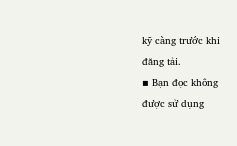kỹ càng trước khi đăng tải.
▪ Bạn đọc không được sử dụng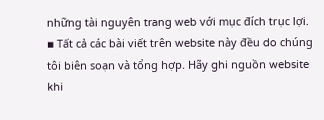những tài nguyên trang web với mục đích trục lợi.
▪ Tất cả các bài viết trên website này đều do chúng tôi biên soạn và tổng hợp. Hãy ghi nguồn website khi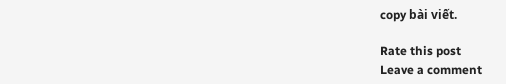copy bài viết.

Rate this post
Leave a comment